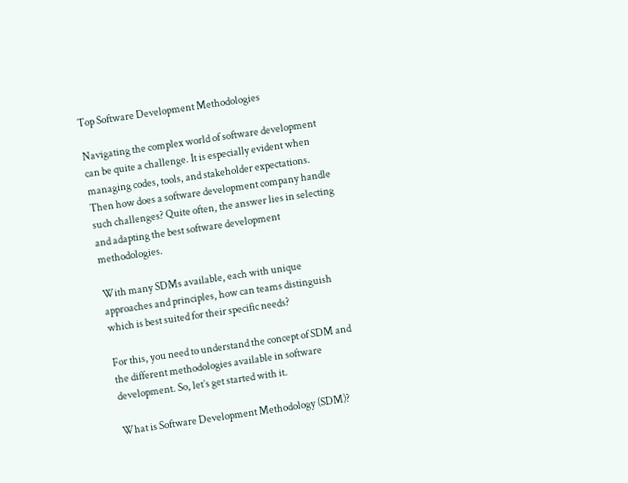Top Software Development Methodologies

Navigating the complex world of software development can be quite a challenge. It is especially evident when managing codes, tools, and stakeholder expectations. Then how does a software development company handle such challenges? Quite often, the answer lies in selecting and adapting the best software development methodologies.

With many SDMs available, each with unique approaches and principles, how can teams distinguish which is best suited for their specific needs?

For this, you need to understand the concept of SDM and the different methodologies available in software development. So, let’s get started with it.

What is Software Development Methodology (SDM)?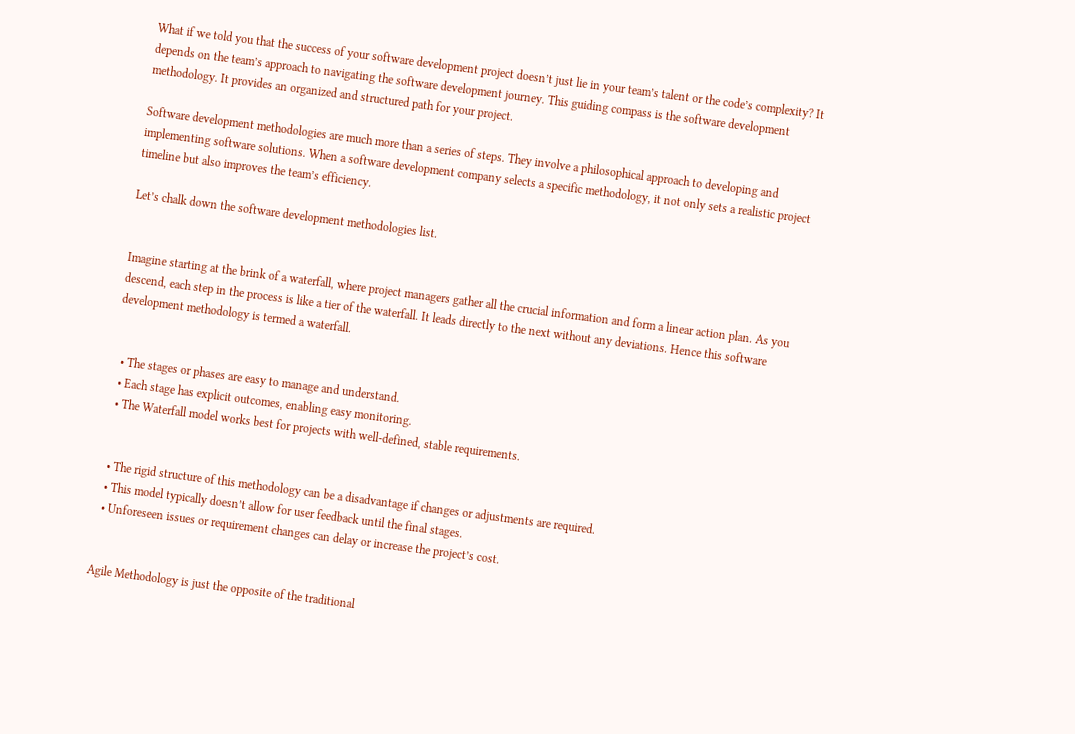What if we told you that the success of your software development project doesn’t just lie in your team’s talent or the code’s complexity? It depends on the team’s approach to navigating the software development journey. This guiding compass is the software development methodology. It provides an organized and structured path for your project.

Software development methodologies are much more than a series of steps. They involve a philosophical approach to developing and implementing software solutions. When a software development company selects a specific methodology, it not only sets a realistic project timeline but also improves the team’s efficiency.

Let’s chalk down the software development methodologies list.


Imagine starting at the brink of a waterfall, where project managers gather all the crucial information and form a linear action plan. As you descend, each step in the process is like a tier of the waterfall. It leads directly to the next without any deviations. Hence this software development methodology is termed a waterfall.


  • The stages or phases are easy to manage and understand.
  • Each stage has explicit outcomes, enabling easy monitoring.
  • The Waterfall model works best for projects with well-defined, stable requirements.


  • The rigid structure of this methodology can be a disadvantage if changes or adjustments are required.
  • This model typically doesn’t allow for user feedback until the final stages.
  • Unforeseen issues or requirement changes can delay or increase the project’s cost.


Agile Methodology is just the opposite of the traditional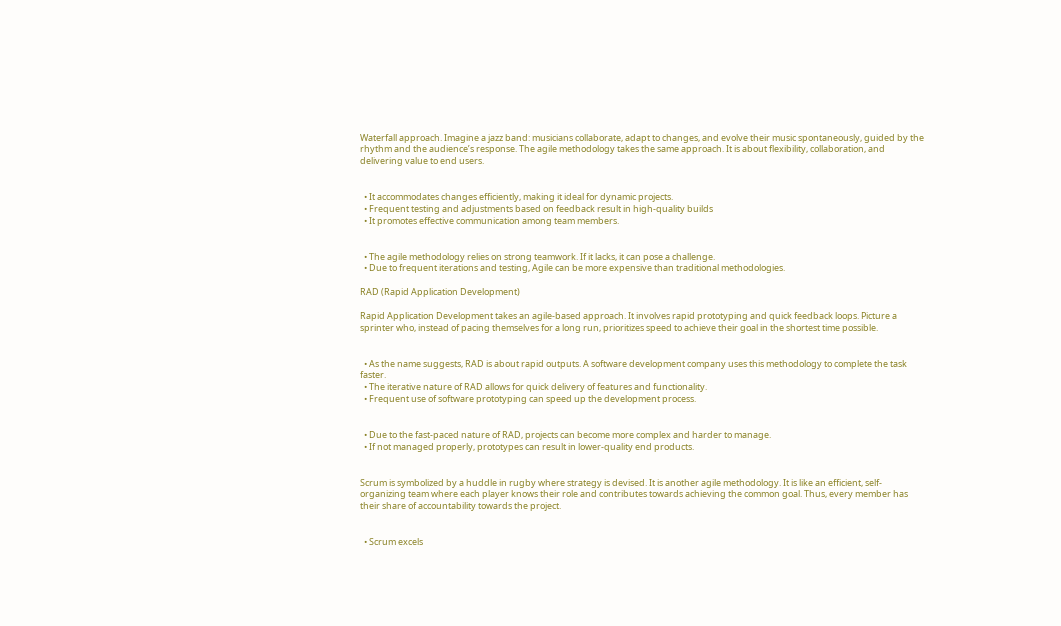Waterfall approach. Imagine a jazz band: musicians collaborate, adapt to changes, and evolve their music spontaneously, guided by the rhythm and the audience’s response. The agile methodology takes the same approach. It is about flexibility, collaboration, and delivering value to end users.


  • It accommodates changes efficiently, making it ideal for dynamic projects.
  • Frequent testing and adjustments based on feedback result in high-quality builds
  • It promotes effective communication among team members.


  • The agile methodology relies on strong teamwork. If it lacks, it can pose a challenge.
  • Due to frequent iterations and testing, Agile can be more expensive than traditional methodologies.

RAD (Rapid Application Development)

Rapid Application Development takes an agile-based approach. It involves rapid prototyping and quick feedback loops. Picture a sprinter who, instead of pacing themselves for a long run, prioritizes speed to achieve their goal in the shortest time possible.


  • As the name suggests, RAD is about rapid outputs. A software development company uses this methodology to complete the task faster.
  • The iterative nature of RAD allows for quick delivery of features and functionality.
  • Frequent use of software prototyping can speed up the development process.


  • Due to the fast-paced nature of RAD, projects can become more complex and harder to manage.
  • If not managed properly, prototypes can result in lower-quality end products.


Scrum is symbolized by a huddle in rugby where strategy is devised. It is another agile methodology. It is like an efficient, self-organizing team where each player knows their role and contributes towards achieving the common goal. Thus, every member has their share of accountability towards the project.


  • Scrum excels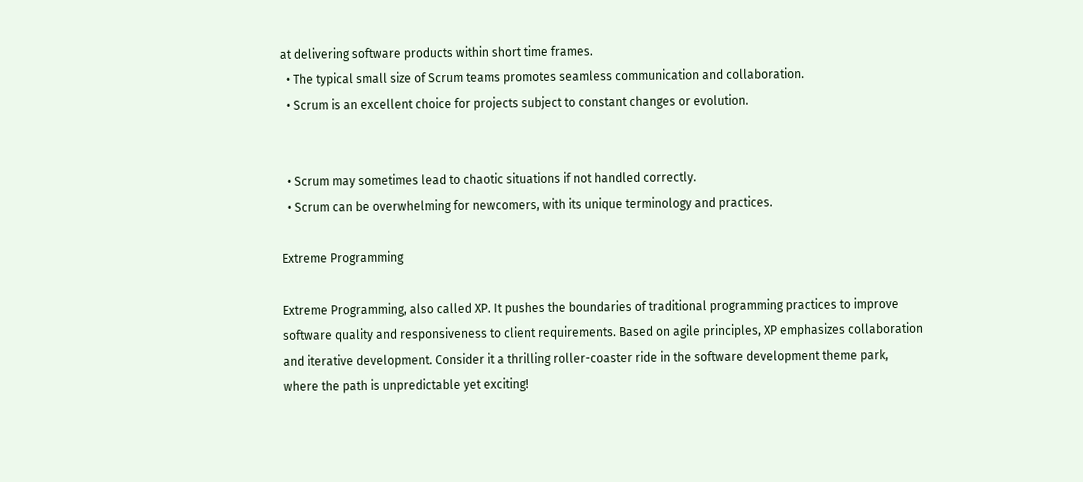at delivering software products within short time frames.
  • The typical small size of Scrum teams promotes seamless communication and collaboration.
  • Scrum is an excellent choice for projects subject to constant changes or evolution.


  • Scrum may sometimes lead to chaotic situations if not handled correctly.
  • Scrum can be overwhelming for newcomers, with its unique terminology and practices.

Extreme Programming

Extreme Programming, also called XP. It pushes the boundaries of traditional programming practices to improve software quality and responsiveness to client requirements. Based on agile principles, XP emphasizes collaboration and iterative development. Consider it a thrilling roller-coaster ride in the software development theme park, where the path is unpredictable yet exciting!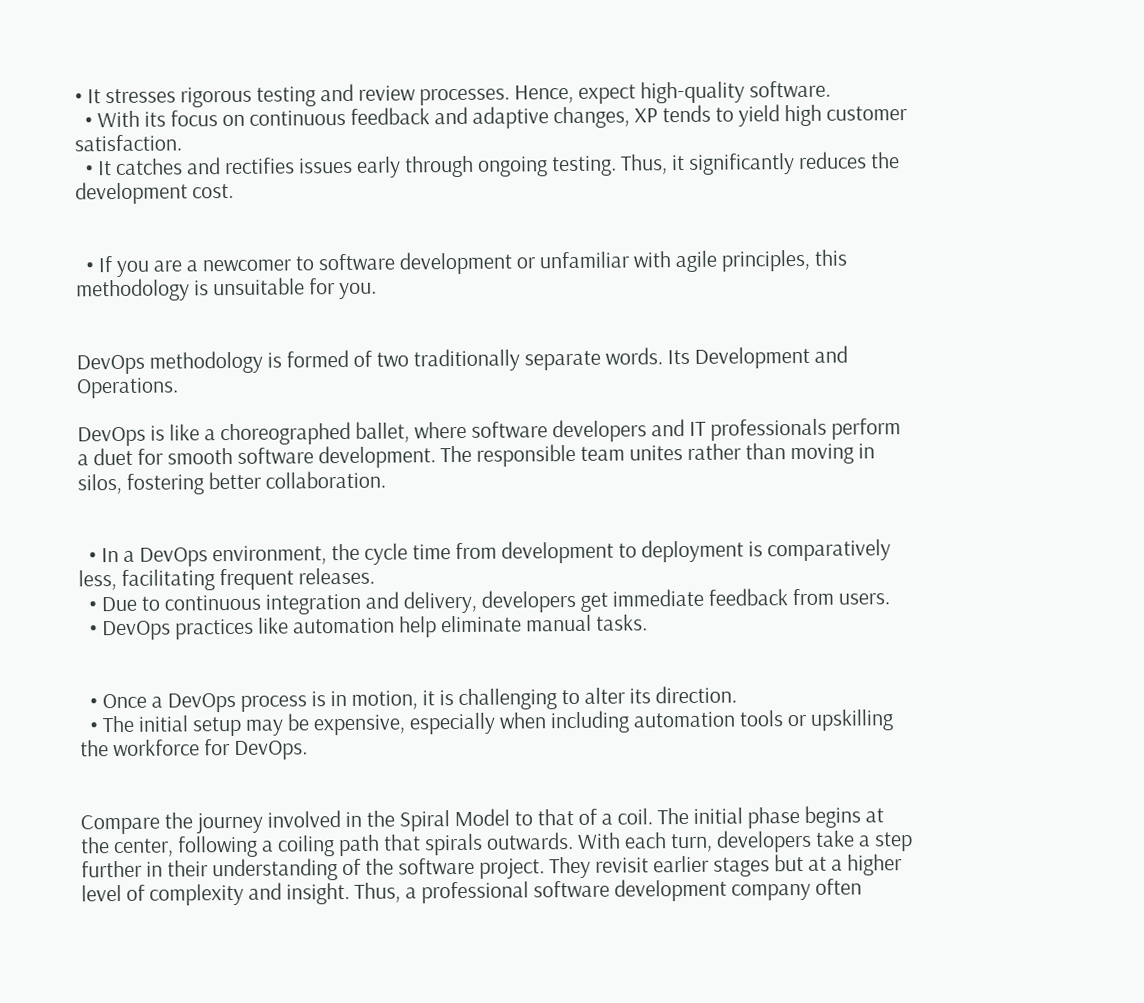• It stresses rigorous testing and review processes. Hence, expect high-quality software.
  • With its focus on continuous feedback and adaptive changes, XP tends to yield high customer satisfaction.
  • It catches and rectifies issues early through ongoing testing. Thus, it significantly reduces the development cost.


  • If you are a newcomer to software development or unfamiliar with agile principles, this methodology is unsuitable for you.


DevOps methodology is formed of two traditionally separate words. Its Development and Operations.

DevOps is like a choreographed ballet, where software developers and IT professionals perform a duet for smooth software development. The responsible team unites rather than moving in silos, fostering better collaboration.


  • In a DevOps environment, the cycle time from development to deployment is comparatively less, facilitating frequent releases.
  • Due to continuous integration and delivery, developers get immediate feedback from users.
  • DevOps practices like automation help eliminate manual tasks.


  • Once a DevOps process is in motion, it is challenging to alter its direction.
  • The initial setup may be expensive, especially when including automation tools or upskilling the workforce for DevOps.


Compare the journey involved in the Spiral Model to that of a coil. The initial phase begins at the center, following a coiling path that spirals outwards. With each turn, developers take a step further in their understanding of the software project. They revisit earlier stages but at a higher level of complexity and insight. Thus, a professional software development company often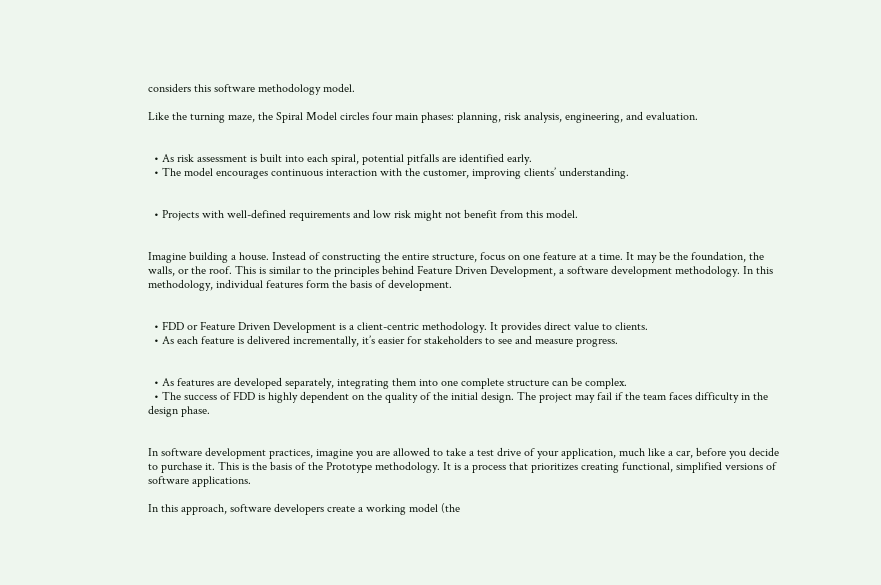considers this software methodology model.

Like the turning maze, the Spiral Model circles four main phases: planning, risk analysis, engineering, and evaluation.


  • As risk assessment is built into each spiral, potential pitfalls are identified early.
  • The model encourages continuous interaction with the customer, improving clients’ understanding.


  • Projects with well-defined requirements and low risk might not benefit from this model.


Imagine building a house. Instead of constructing the entire structure, focus on one feature at a time. It may be the foundation, the walls, or the roof. This is similar to the principles behind Feature Driven Development, a software development methodology. In this methodology, individual features form the basis of development.


  • FDD or Feature Driven Development is a client-centric methodology. It provides direct value to clients.
  • As each feature is delivered incrementally, it’s easier for stakeholders to see and measure progress.


  • As features are developed separately, integrating them into one complete structure can be complex.
  • The success of FDD is highly dependent on the quality of the initial design. The project may fail if the team faces difficulty in the design phase.


In software development practices, imagine you are allowed to take a test drive of your application, much like a car, before you decide to purchase it. This is the basis of the Prototype methodology. It is a process that prioritizes creating functional, simplified versions of software applications.

In this approach, software developers create a working model (the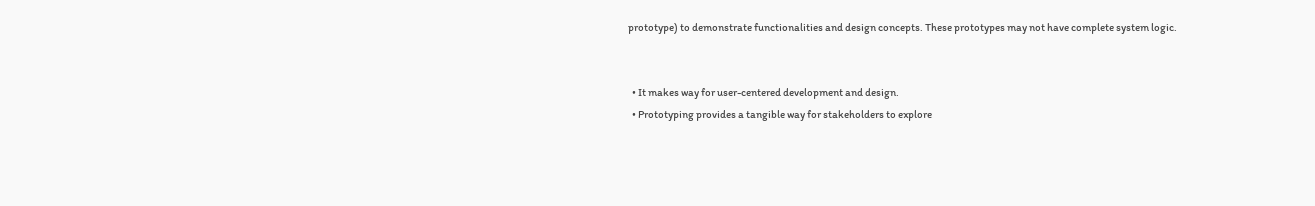prototype) to demonstrate functionalities and design concepts. These prototypes may not have complete system logic.


  • It makes way for user-centered development and design.
  • Prototyping provides a tangible way for stakeholders to explore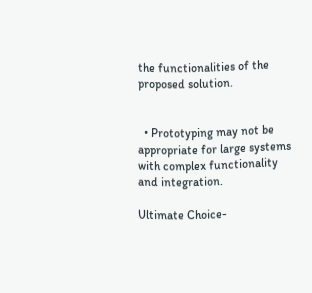the functionalities of the proposed solution.


  • Prototyping may not be appropriate for large systems with complex functionality and integration.

Ultimate Choice-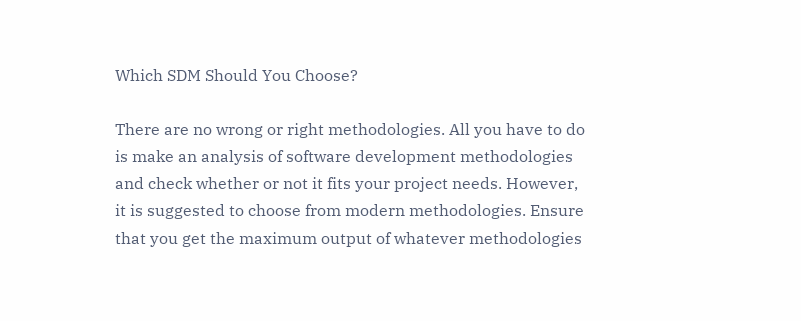Which SDM Should You Choose?

There are no wrong or right methodologies. All you have to do is make an analysis of software development methodologies and check whether or not it fits your project needs. However, it is suggested to choose from modern methodologies. Ensure that you get the maximum output of whatever methodologies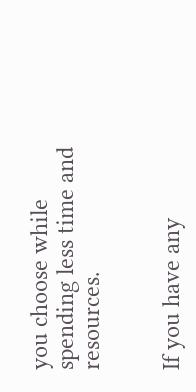you choose while spending less time and resources.


If you have any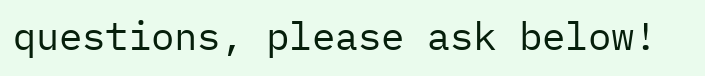questions, please ask below!